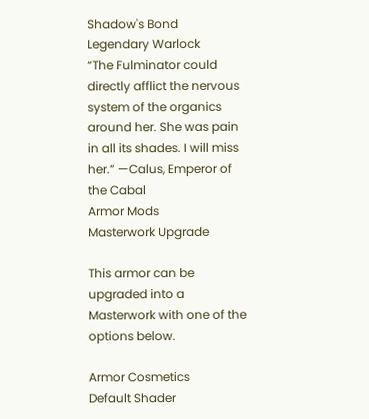Shadow's Bond
Legendary Warlock
“The Fulminator could directly afflict the nervous system of the organics around her. She was pain in all its shades. I will miss her.” —Calus, Emperor of the Cabal
Armor Mods
Masterwork Upgrade

This armor can be upgraded into a Masterwork with one of the options below.

Armor Cosmetics
Default Shader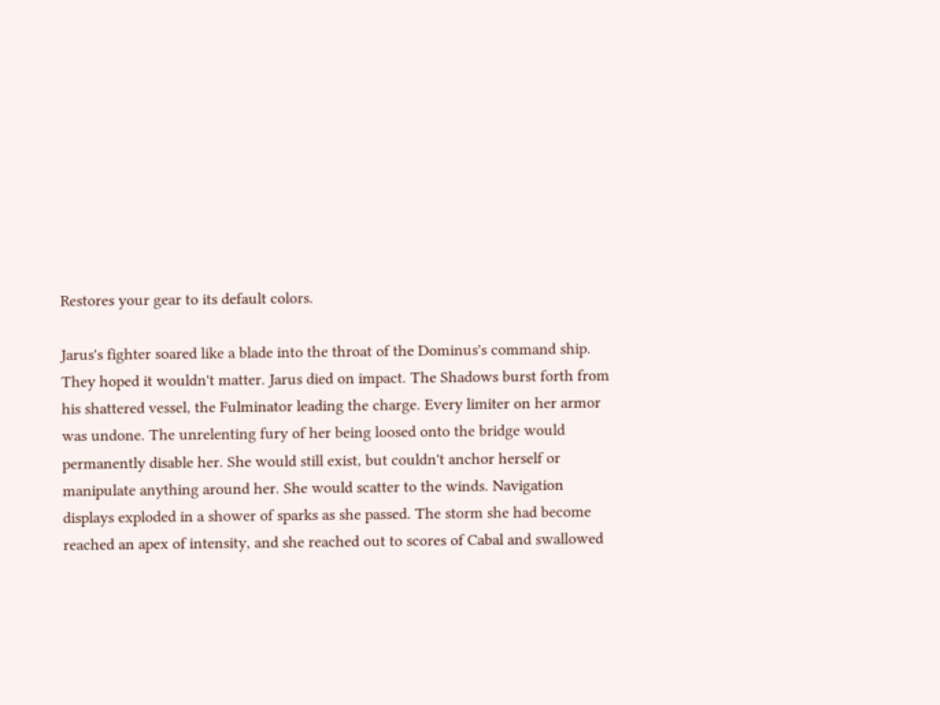Restores your gear to its default colors.

Jarus's fighter soared like a blade into the throat of the Dominus's command ship. They hoped it wouldn't matter. Jarus died on impact. The Shadows burst forth from his shattered vessel, the Fulminator leading the charge. Every limiter on her armor was undone. The unrelenting fury of her being loosed onto the bridge would permanently disable her. She would still exist, but couldn't anchor herself or manipulate anything around her. She would scatter to the winds. Navigation displays exploded in a shower of sparks as she passed. The storm she had become reached an apex of intensity, and she reached out to scores of Cabal and swallowed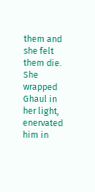them and she felt them die. She wrapped Ghaul in her light, enervated him in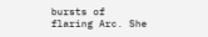bursts of flaring Arc. She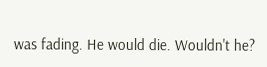was fading. He would die. Wouldn't he?